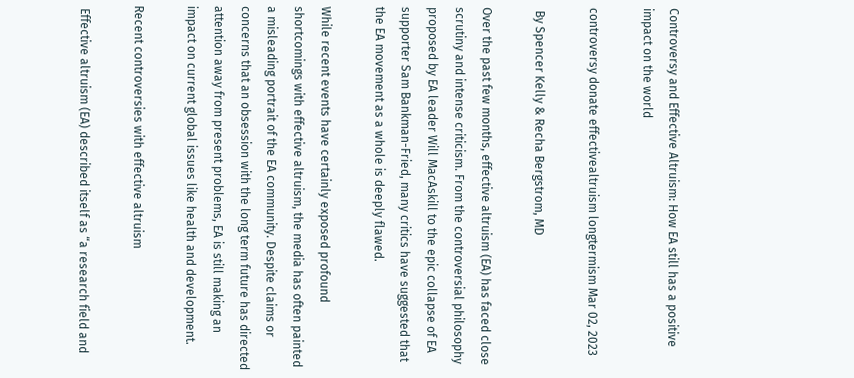Controversy and Effective Altruism: How EA still has a positive impact on the world

controversy donate effectivealtruism longtermism Mar 02, 2023

 By Spencer Kelly & Recha Bergstrom, MD

Over the past few months, effective altruism (EA) has faced close scrutiny and intense criticism. From the controversial philosophy proposed by EA leader Will MacAskill to the epic collapse of EA supporter Sam Bankman-Fried, many critics have suggested that the EA movement as a whole is deeply flawed.

While recent events have certainly exposed profound shortcomings with effective altruism, the media has often painted a misleading portrait of the EA community. Despite claims or concerns that an obsession with the long term future has directed attention away from present problems, EA is still making an impact on current global issues like health and development.

Recent controversies with effective altruism

 Effective altruism (EA) described itself as “a research field and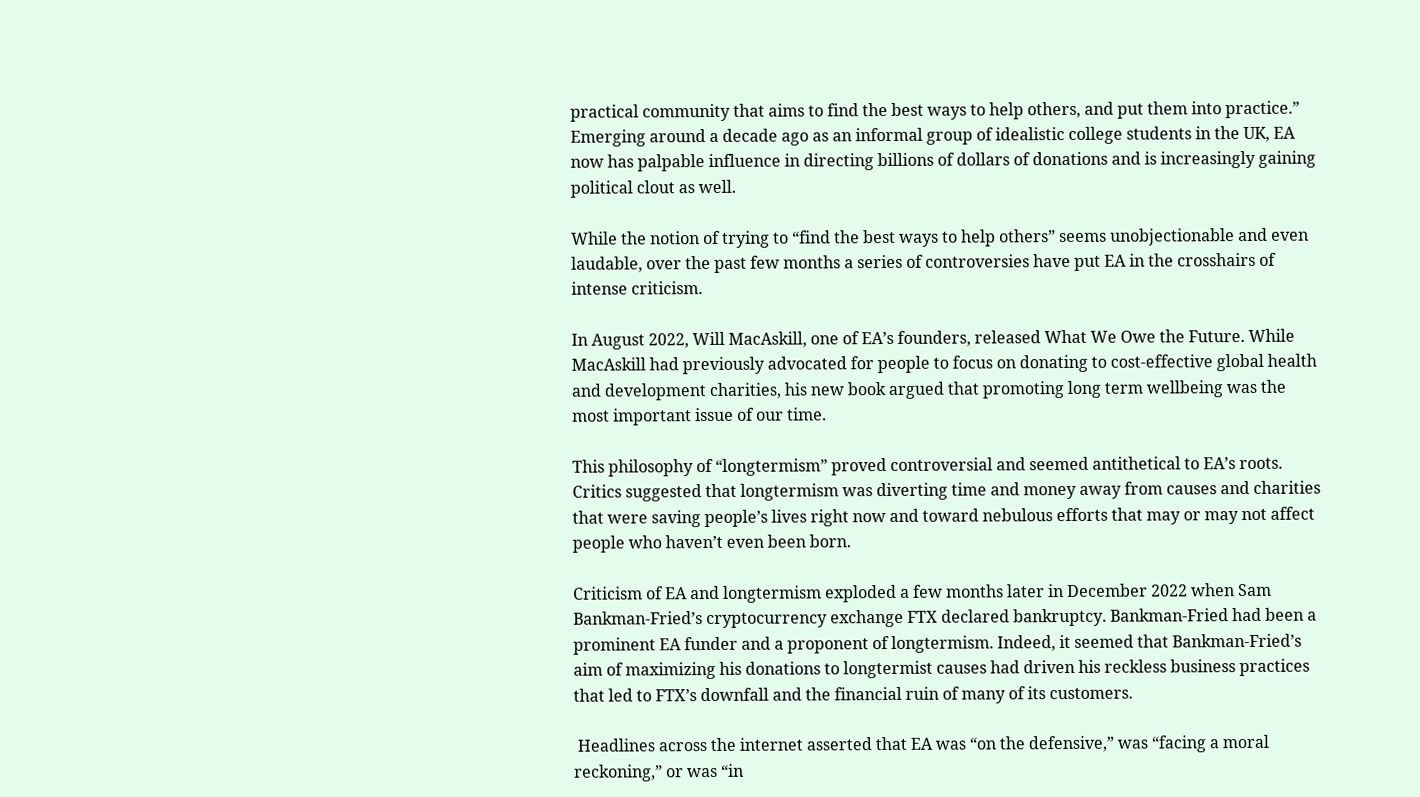practical community that aims to find the best ways to help others, and put them into practice.” Emerging around a decade ago as an informal group of idealistic college students in the UK, EA now has palpable influence in directing billions of dollars of donations and is increasingly gaining political clout as well.

While the notion of trying to “find the best ways to help others” seems unobjectionable and even laudable, over the past few months a series of controversies have put EA in the crosshairs of intense criticism.

In August 2022, Will MacAskill, one of EA’s founders, released What We Owe the Future. While MacAskill had previously advocated for people to focus on donating to cost-effective global health and development charities, his new book argued that promoting long term wellbeing was the most important issue of our time.

This philosophy of “longtermism” proved controversial and seemed antithetical to EA’s roots. Critics suggested that longtermism was diverting time and money away from causes and charities that were saving people’s lives right now and toward nebulous efforts that may or may not affect people who haven’t even been born.

Criticism of EA and longtermism exploded a few months later in December 2022 when Sam Bankman-Fried’s cryptocurrency exchange FTX declared bankruptcy. Bankman-Fried had been a prominent EA funder and a proponent of longtermism. Indeed, it seemed that Bankman-Fried’s aim of maximizing his donations to longtermist causes had driven his reckless business practices that led to FTX’s downfall and the financial ruin of many of its customers.

 Headlines across the internet asserted that EA was “on the defensive,” was “facing a moral reckoning,” or was “in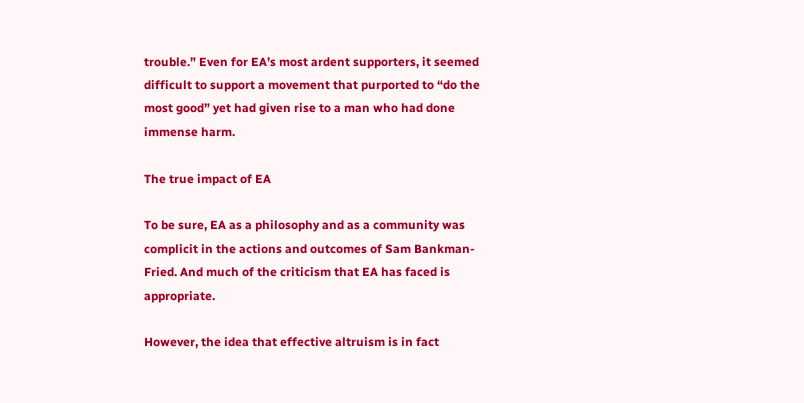trouble.” Even for EA’s most ardent supporters, it seemed difficult to support a movement that purported to “do the most good” yet had given rise to a man who had done immense harm.

The true impact of EA

To be sure, EA as a philosophy and as a community was complicit in the actions and outcomes of Sam Bankman-Fried. And much of the criticism that EA has faced is appropriate.

However, the idea that effective altruism is in fact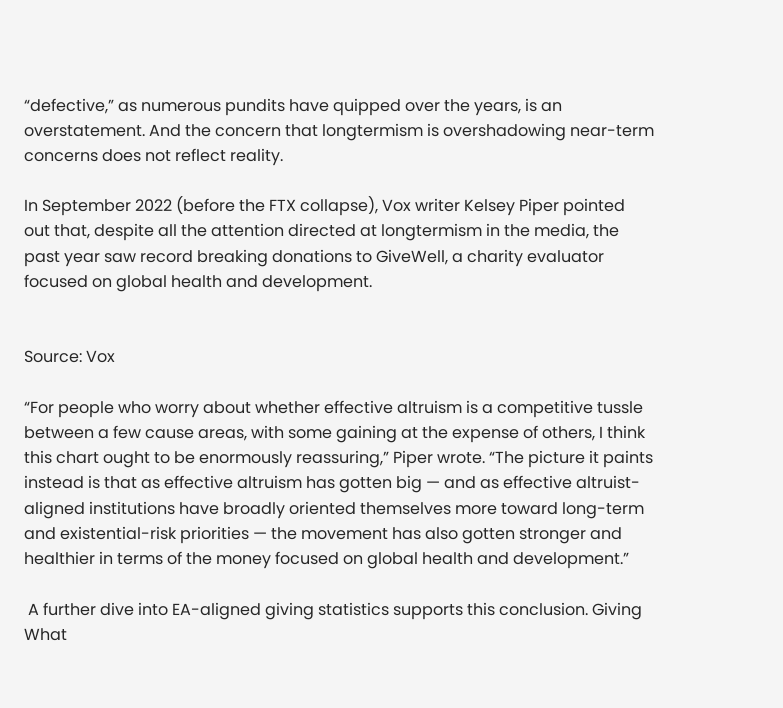“defective,” as numerous pundits have quipped over the years, is an overstatement. And the concern that longtermism is overshadowing near-term concerns does not reflect reality.

In September 2022 (before the FTX collapse), Vox writer Kelsey Piper pointed out that, despite all the attention directed at longtermism in the media, the past year saw record breaking donations to GiveWell, a charity evaluator focused on global health and development.


Source: Vox

“For people who worry about whether effective altruism is a competitive tussle between a few cause areas, with some gaining at the expense of others, I think this chart ought to be enormously reassuring,” Piper wrote. “The picture it paints instead is that as effective altruism has gotten big — and as effective altruist-aligned institutions have broadly oriented themselves more toward long-term and existential-risk priorities — the movement has also gotten stronger and healthier in terms of the money focused on global health and development.”

 A further dive into EA-aligned giving statistics supports this conclusion. Giving What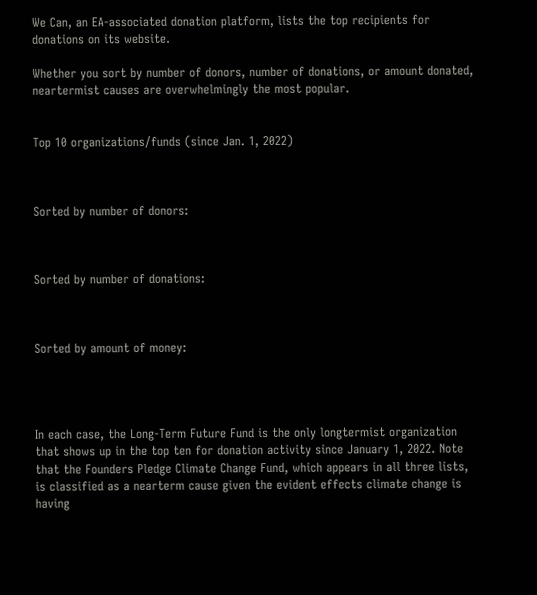We Can, an EA-associated donation platform, lists the top recipients for donations on its website.

Whether you sort by number of donors, number of donations, or amount donated, neartermist causes are overwhelmingly the most popular.


Top 10 organizations/funds (since Jan. 1, 2022)



Sorted by number of donors:



Sorted by number of donations:



Sorted by amount of money:




In each case, the Long-Term Future Fund is the only longtermist organization that shows up in the top ten for donation activity since January 1, 2022. Note that the Founders Pledge Climate Change Fund, which appears in all three lists, is classified as a nearterm cause given the evident effects climate change is having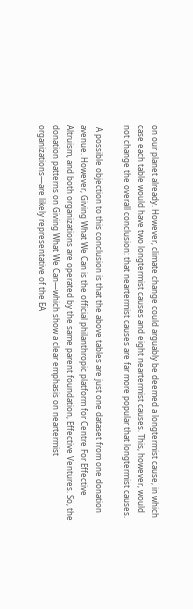on our planet already. However, climate change could arguably be deemed a longtermist cause, in which case each table would have two longtermist causes and eight neartermist causes. This, however, would not change the overall conclusion: that neartermist causes are far more popular that longtermist causes.

 A possible objection to this conclusion is that the above tables are just one dataset from one donation avenue. However, Giving What We Can is the official philanthropic platform for Centre For Effective Altruism, and both organizations are operated by the same parent foundation, Effective Ventures. So, the donation patterns on Giving What We Can—which show a clear emphasis on neartermist organizations—are likely representative of the EA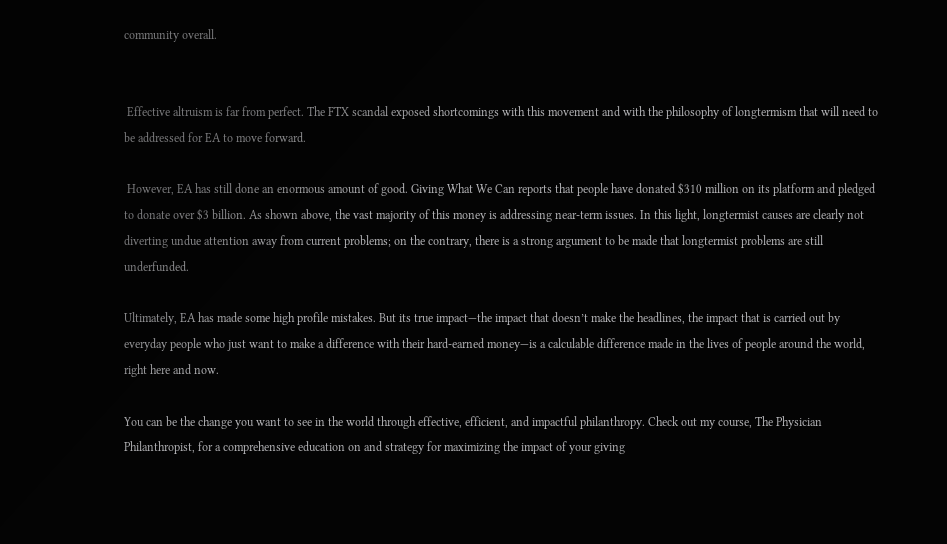community overall.


 Effective altruism is far from perfect. The FTX scandal exposed shortcomings with this movement and with the philosophy of longtermism that will need to be addressed for EA to move forward.

 However, EA has still done an enormous amount of good. Giving What We Can reports that people have donated $310 million on its platform and pledged to donate over $3 billion. As shown above, the vast majority of this money is addressing near-term issues. In this light, longtermist causes are clearly not diverting undue attention away from current problems; on the contrary, there is a strong argument to be made that longtermist problems are still underfunded.

Ultimately, EA has made some high profile mistakes. But its true impact—the impact that doesn’t make the headlines, the impact that is carried out by everyday people who just want to make a difference with their hard-earned money—is a calculable difference made in the lives of people around the world, right here and now.

You can be the change you want to see in the world through effective, efficient, and impactful philanthropy. Check out my course, The Physician Philanthropist, for a comprehensive education on and strategy for maximizing the impact of your giving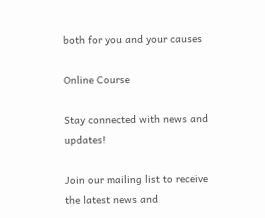both for you and your causes

Online Course

Stay connected with news and updates!

Join our mailing list to receive the latest news and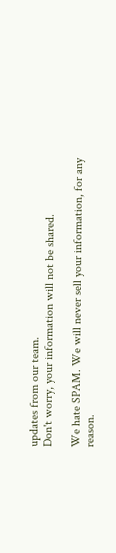updates from our team.
Don't worry, your information will not be shared.

We hate SPAM. We will never sell your information, for any reason.